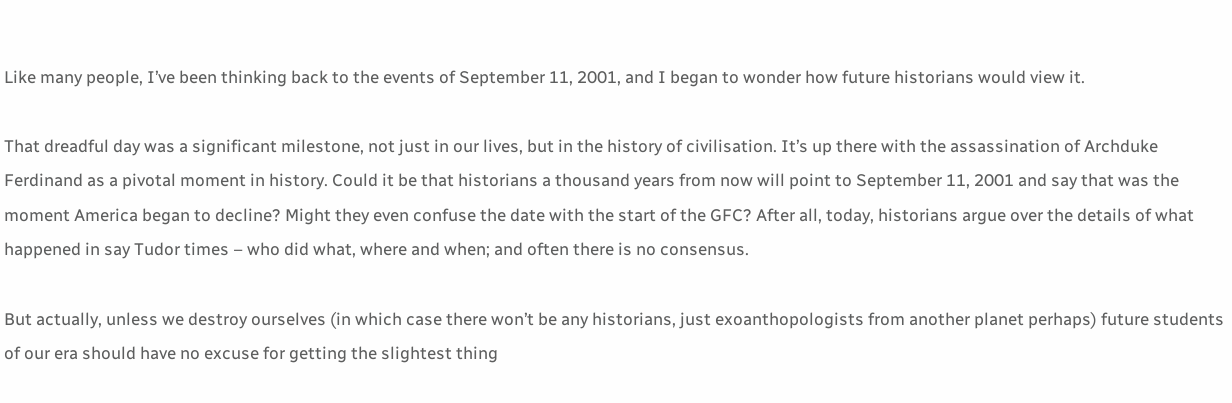Like many people, I’ve been thinking back to the events of September 11, 2001, and I began to wonder how future historians would view it.

That dreadful day was a significant milestone, not just in our lives, but in the history of civilisation. It’s up there with the assassination of Archduke Ferdinand as a pivotal moment in history. Could it be that historians a thousand years from now will point to September 11, 2001 and say that was the moment America began to decline? Might they even confuse the date with the start of the GFC? After all, today, historians argue over the details of what happened in say Tudor times – who did what, where and when; and often there is no consensus.

But actually, unless we destroy ourselves (in which case there won’t be any historians, just exoanthopologists from another planet perhaps) future students of our era should have no excuse for getting the slightest thing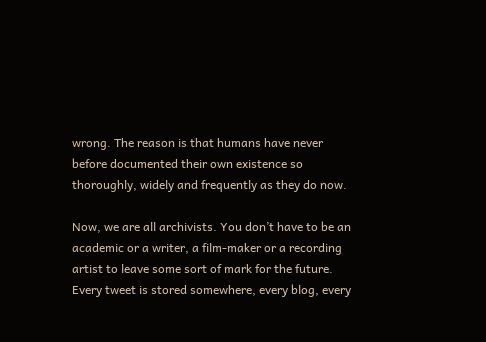wrong. The reason is that humans have never before documented their own existence so thoroughly, widely and frequently as they do now.

Now, we are all archivists. You don’t have to be an academic or a writer, a film-maker or a recording artist to leave some sort of mark for the future. Every tweet is stored somewhere, every blog, every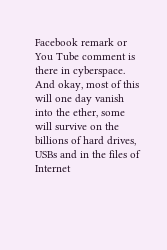Facebook remark or You Tube comment is there in cyberspace. And okay, most of this will one day vanish into the ether, some will survive on the billions of hard drives, USBs and in the files of Internet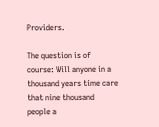Providers.

The question is of course: Will anyone in a thousand years time care that nine thousand people a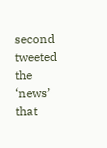second tweeted the ‘news’ that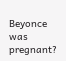Beyonce was pregnant?